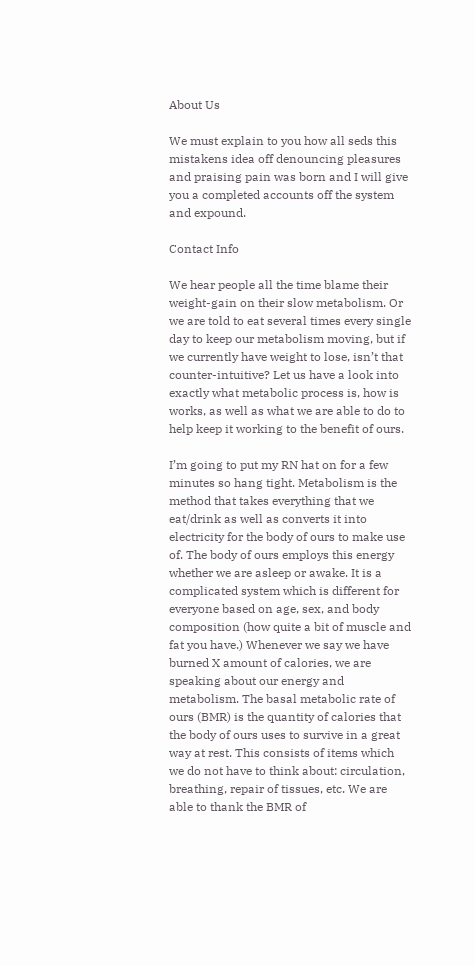About Us

We must explain to you how all seds this mistakens idea off denouncing pleasures and praising pain was born and I will give you a completed accounts off the system and expound.

Contact Info

We hear people all the time blame their weight-gain on their slow metabolism. Or we are told to eat several times every single day to keep our metabolism moving, but if we currently have weight to lose, isn’t that counter-intuitive? Let us have a look into exactly what metabolic process is, how is works, as well as what we are able to do to help keep it working to the benefit of ours.

I’m going to put my RN hat on for a few minutes so hang tight. Metabolism is the method that takes everything that we eat/drink as well as converts it into electricity for the body of ours to make use of. The body of ours employs this energy whether we are asleep or awake. It is a complicated system which is different for everyone based on age, sex, and body composition (how quite a bit of muscle and fat you have.) Whenever we say we have burned X amount of calories, we are speaking about our energy and metabolism. The basal metabolic rate of ours (BMR) is the quantity of calories that the body of ours uses to survive in a great way at rest. This consists of items which we do not have to think about: circulation, breathing, repair of tissues, etc. We are able to thank the BMR of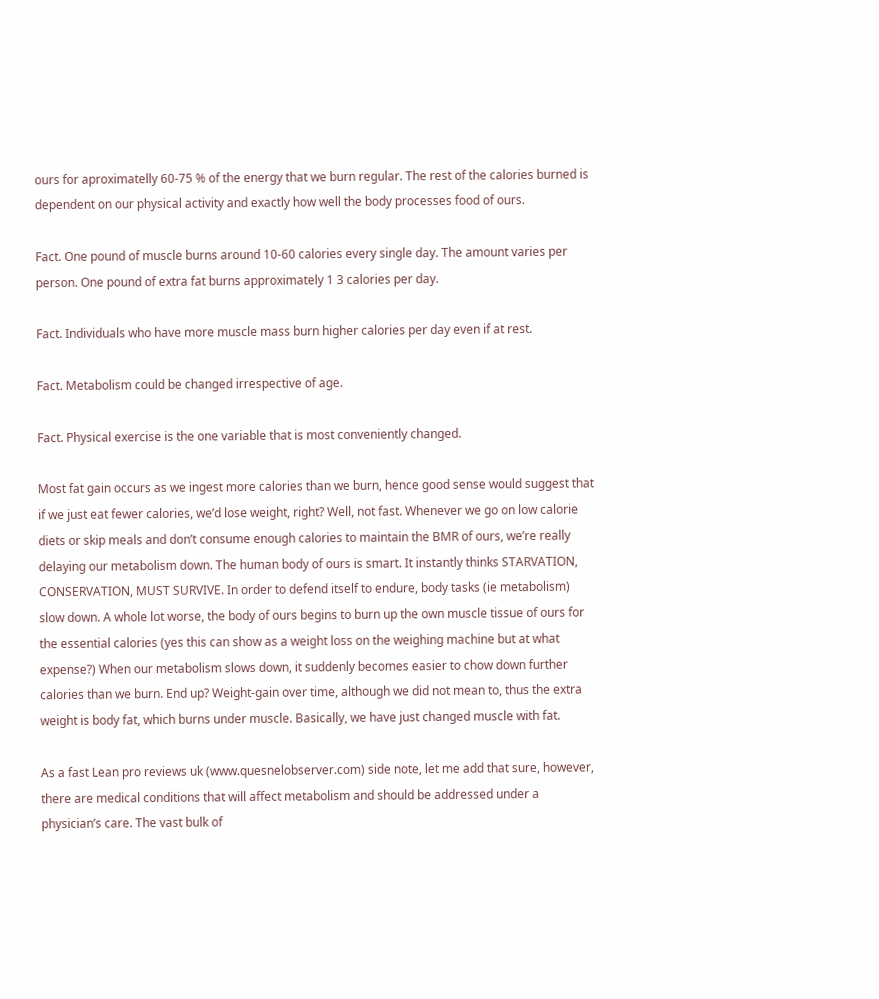ours for aproximatelly 60-75 % of the energy that we burn regular. The rest of the calories burned is dependent on our physical activity and exactly how well the body processes food of ours.

Fact. One pound of muscle burns around 10-60 calories every single day. The amount varies per person. One pound of extra fat burns approximately 1 3 calories per day.

Fact. Individuals who have more muscle mass burn higher calories per day even if at rest.

Fact. Metabolism could be changed irrespective of age.

Fact. Physical exercise is the one variable that is most conveniently changed.

Most fat gain occurs as we ingest more calories than we burn, hence good sense would suggest that if we just eat fewer calories, we’d lose weight, right? Well, not fast. Whenever we go on low calorie diets or skip meals and don’t consume enough calories to maintain the BMR of ours, we’re really delaying our metabolism down. The human body of ours is smart. It instantly thinks STARVATION, CONSERVATION, MUST SURVIVE. In order to defend itself to endure, body tasks (ie metabolism) slow down. A whole lot worse, the body of ours begins to burn up the own muscle tissue of ours for the essential calories (yes this can show as a weight loss on the weighing machine but at what expense?) When our metabolism slows down, it suddenly becomes easier to chow down further calories than we burn. End up? Weight-gain over time, although we did not mean to, thus the extra weight is body fat, which burns under muscle. Basically, we have just changed muscle with fat.

As a fast Lean pro reviews uk (www.quesnelobserver.com) side note, let me add that sure, however, there are medical conditions that will affect metabolism and should be addressed under a physician’s care. The vast bulk of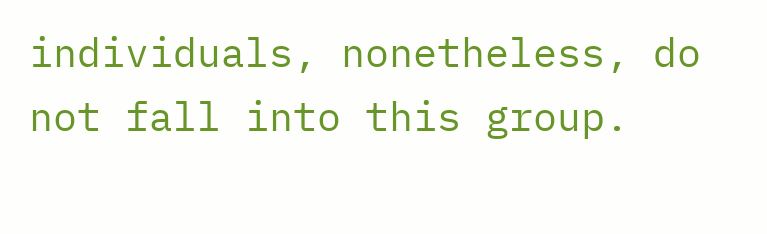individuals, nonetheless, do not fall into this group.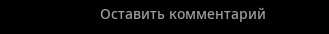Оставить комментарий